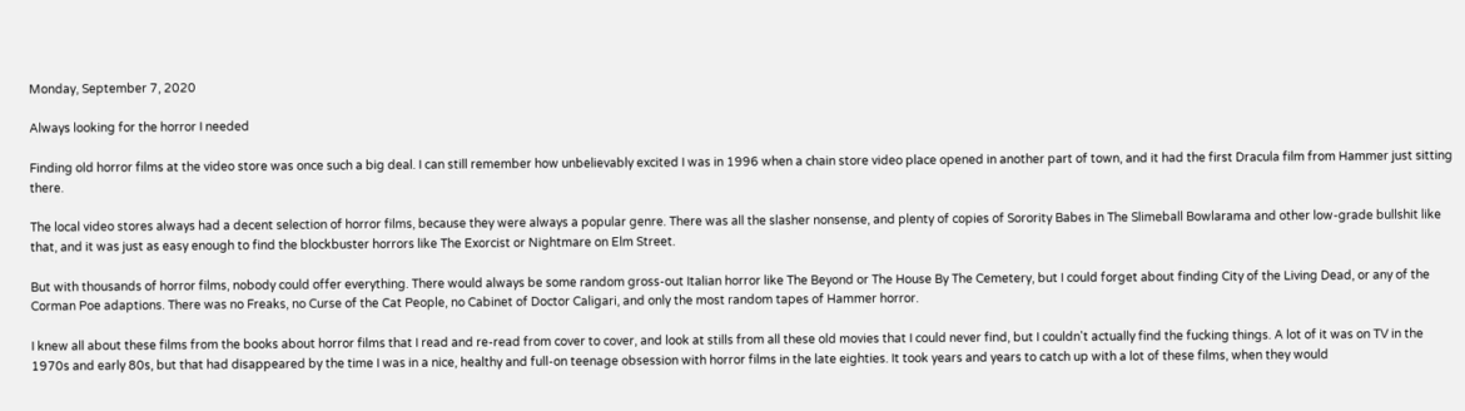Monday, September 7, 2020

Always looking for the horror I needed

Finding old horror films at the video store was once such a big deal. I can still remember how unbelievably excited I was in 1996 when a chain store video place opened in another part of town, and it had the first Dracula film from Hammer just sitting there.

The local video stores always had a decent selection of horror films, because they were always a popular genre. There was all the slasher nonsense, and plenty of copies of Sorority Babes in The Slimeball Bowlarama and other low-grade bullshit like that, and it was just as easy enough to find the blockbuster horrors like The Exorcist or Nightmare on Elm Street.

But with thousands of horror films, nobody could offer everything. There would always be some random gross-out Italian horror like The Beyond or The House By The Cemetery, but I could forget about finding City of the Living Dead, or any of the Corman Poe adaptions. There was no Freaks, no Curse of the Cat People, no Cabinet of Doctor Caligari, and only the most random tapes of Hammer horror.

I knew all about these films from the books about horror films that I read and re-read from cover to cover, and look at stills from all these old movies that I could never find, but I couldn't actually find the fucking things. A lot of it was on TV in the 1970s and early 80s, but that had disappeared by the time I was in a nice, healthy and full-on teenage obsession with horror films in the late eighties. It took years and years to catch up with a lot of these films, when they would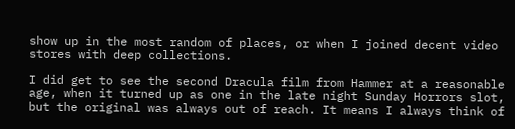show up in the most random of places, or when I joined decent video stores with deep collections.

I did get to see the second Dracula film from Hammer at a reasonable age, when it turned up as one in the late night Sunday Horrors slot, but the original was always out of reach. It means I always think of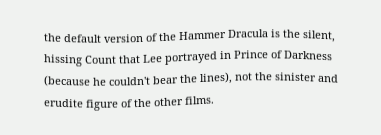the default version of the Hammer Dracula is the silent, hissing Count that Lee portrayed in Prince of Darkness (because he couldn't bear the lines), not the sinister and erudite figure of the other films.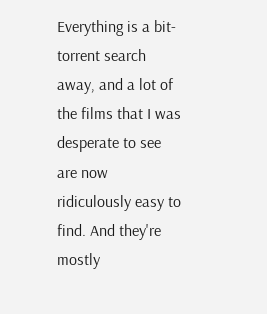Everything is a bit-torrent search away, and a lot of the films that I was desperate to see are now ridiculously easy to find. And they're mostly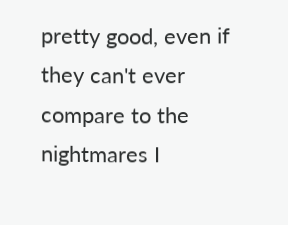pretty good, even if they can't ever compare to the nightmares I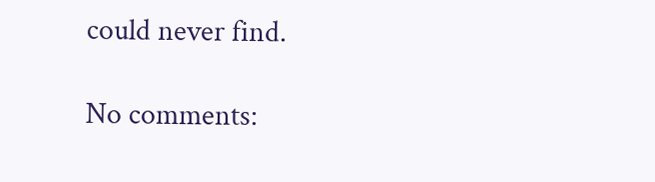could never find.

No comments: